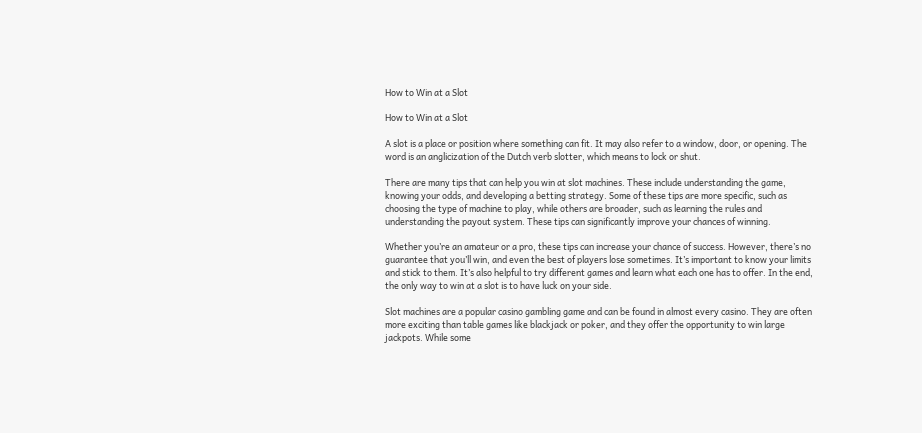How to Win at a Slot

How to Win at a Slot

A slot is a place or position where something can fit. It may also refer to a window, door, or opening. The word is an anglicization of the Dutch verb slotter, which means to lock or shut.

There are many tips that can help you win at slot machines. These include understanding the game, knowing your odds, and developing a betting strategy. Some of these tips are more specific, such as choosing the type of machine to play, while others are broader, such as learning the rules and understanding the payout system. These tips can significantly improve your chances of winning.

Whether you’re an amateur or a pro, these tips can increase your chance of success. However, there’s no guarantee that you’ll win, and even the best of players lose sometimes. It’s important to know your limits and stick to them. It’s also helpful to try different games and learn what each one has to offer. In the end, the only way to win at a slot is to have luck on your side.

Slot machines are a popular casino gambling game and can be found in almost every casino. They are often more exciting than table games like blackjack or poker, and they offer the opportunity to win large jackpots. While some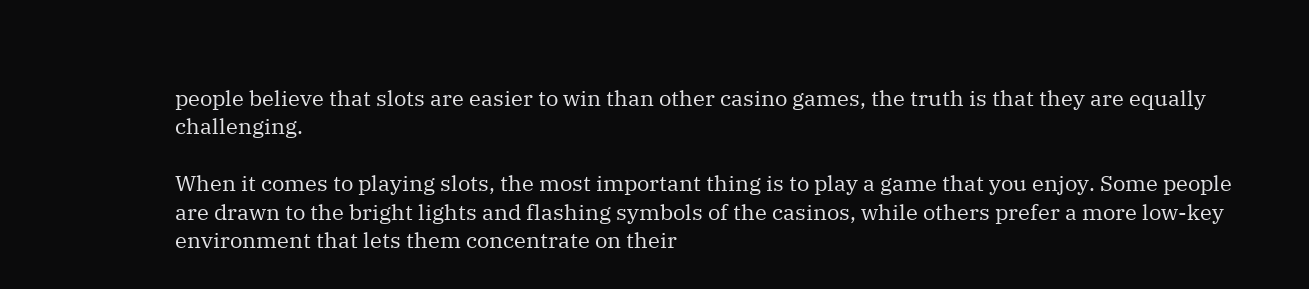people believe that slots are easier to win than other casino games, the truth is that they are equally challenging.

When it comes to playing slots, the most important thing is to play a game that you enjoy. Some people are drawn to the bright lights and flashing symbols of the casinos, while others prefer a more low-key environment that lets them concentrate on their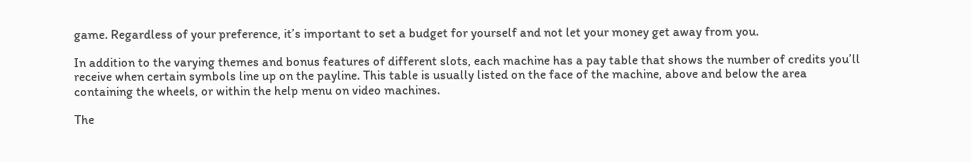game. Regardless of your preference, it’s important to set a budget for yourself and not let your money get away from you.

In addition to the varying themes and bonus features of different slots, each machine has a pay table that shows the number of credits you’ll receive when certain symbols line up on the payline. This table is usually listed on the face of the machine, above and below the area containing the wheels, or within the help menu on video machines.

The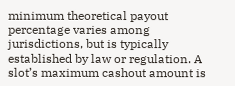minimum theoretical payout percentage varies among jurisdictions, but is typically established by law or regulation. A slot’s maximum cashout amount is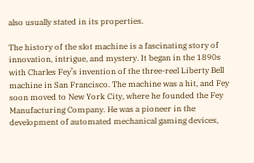also usually stated in its properties.

The history of the slot machine is a fascinating story of innovation, intrigue, and mystery. It began in the 1890s with Charles Fey’s invention of the three-reel Liberty Bell machine in San Francisco. The machine was a hit, and Fey soon moved to New York City, where he founded the Fey Manufacturing Company. He was a pioneer in the development of automated mechanical gaming devices,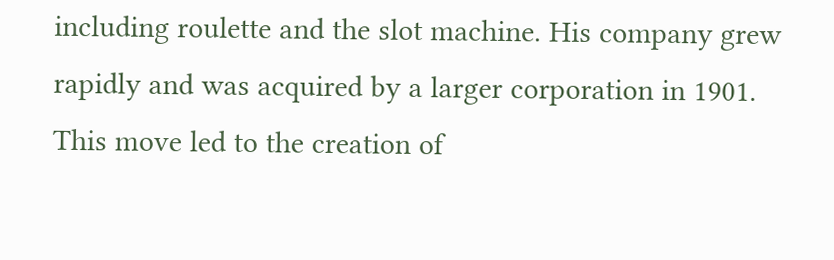including roulette and the slot machine. His company grew rapidly and was acquired by a larger corporation in 1901. This move led to the creation of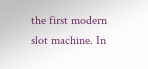the first modern slot machine. In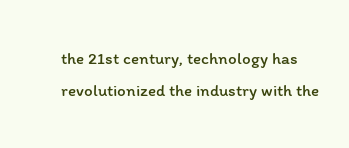the 21st century, technology has revolutionized the industry with the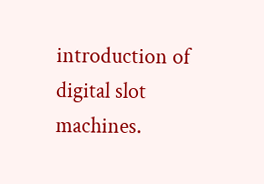introduction of digital slot machines.